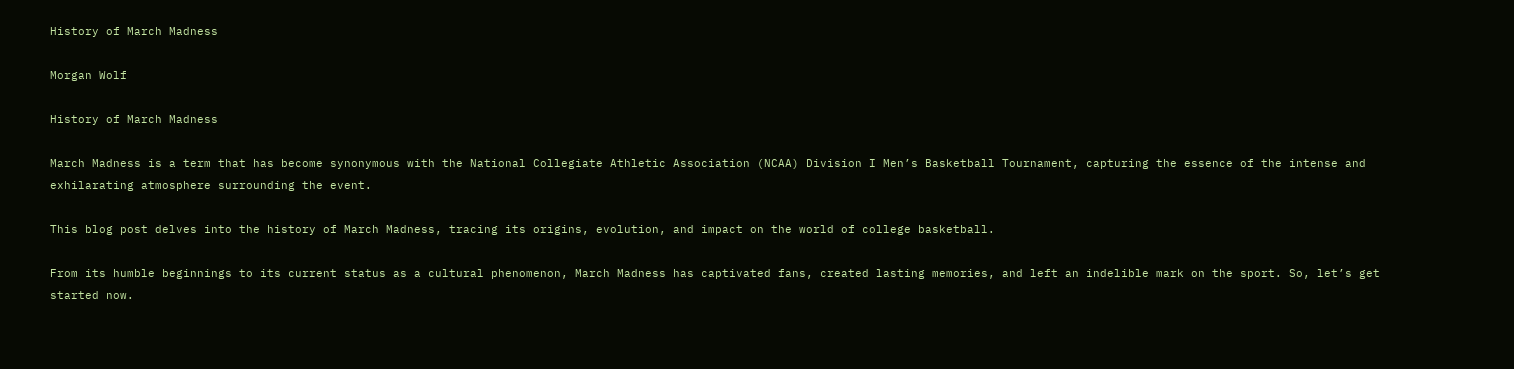History of March Madness

Morgan Wolf

History of March Madness

March Madness is a term that has become synonymous with the National Collegiate Athletic Association (NCAA) Division I Men’s Basketball Tournament, capturing the essence of the intense and exhilarating atmosphere surrounding the event.

This blog post delves into the history of March Madness, tracing its origins, evolution, and impact on the world of college basketball.

From its humble beginnings to its current status as a cultural phenomenon, March Madness has captivated fans, created lasting memories, and left an indelible mark on the sport. So, let’s get started now.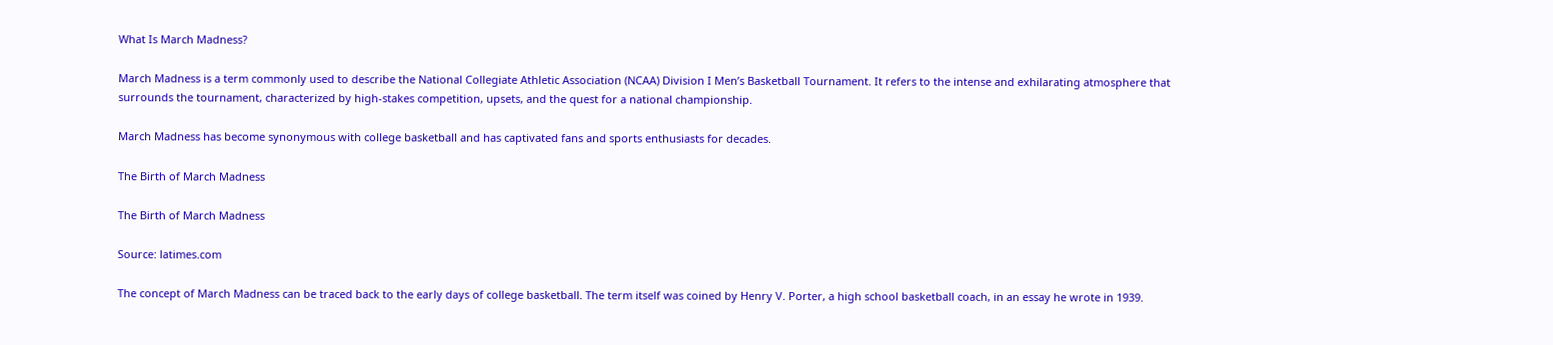What Is March Madness?

March Madness is a term commonly used to describe the National Collegiate Athletic Association (NCAA) Division I Men’s Basketball Tournament. It refers to the intense and exhilarating atmosphere that surrounds the tournament, characterized by high-stakes competition, upsets, and the quest for a national championship.

March Madness has become synonymous with college basketball and has captivated fans and sports enthusiasts for decades.

The Birth of March Madness

The Birth of March Madness

Source: latimes.com

The concept of March Madness can be traced back to the early days of college basketball. The term itself was coined by Henry V. Porter, a high school basketball coach, in an essay he wrote in 1939.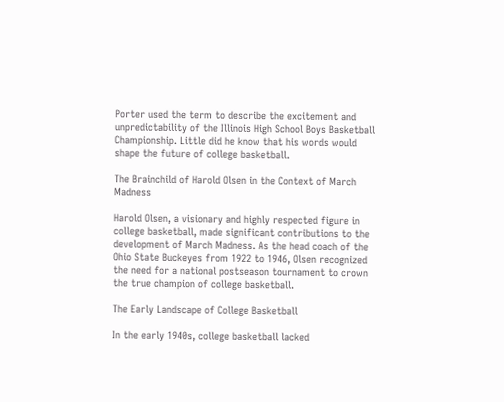Porter used the term to describe the excitement and unpredictability of the Illinois High School Boys Basketball Championship. Little did he know that his words would shape the future of college basketball.

The Brainchild of Harold Olsen in the Context of March Madness

Harold Olsen, a visionary and highly respected figure in college basketball, made significant contributions to the development of March Madness. As the head coach of the Ohio State Buckeyes from 1922 to 1946, Olsen recognized the need for a national postseason tournament to crown the true champion of college basketball.

The Early Landscape of College Basketball

In the early 1940s, college basketball lacked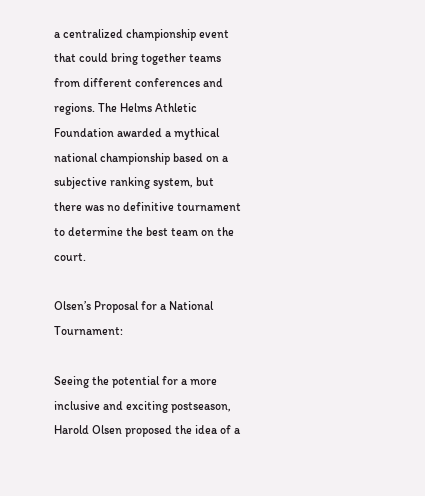a centralized championship event that could bring together teams from different conferences and regions. The Helms Athletic Foundation awarded a mythical national championship based on a subjective ranking system, but there was no definitive tournament to determine the best team on the court.

Olsen’s Proposal for a National Tournament:

Seeing the potential for a more inclusive and exciting postseason, Harold Olsen proposed the idea of a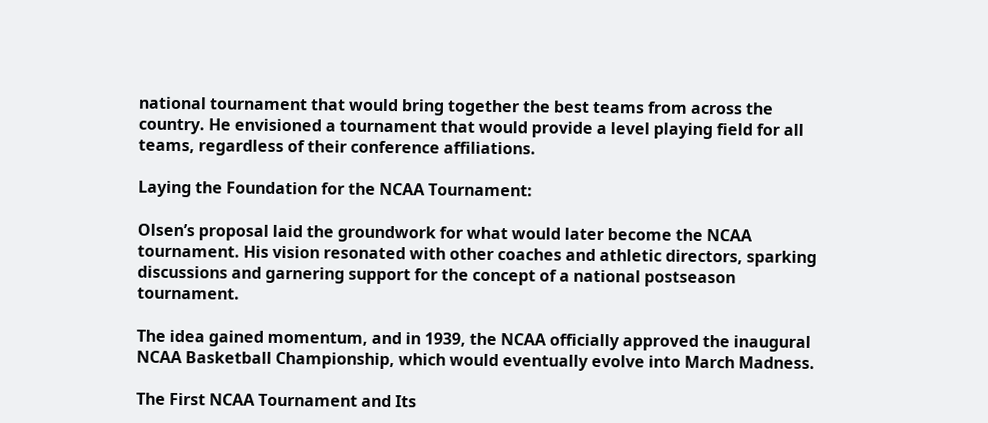national tournament that would bring together the best teams from across the country. He envisioned a tournament that would provide a level playing field for all teams, regardless of their conference affiliations.

Laying the Foundation for the NCAA Tournament:

Olsen’s proposal laid the groundwork for what would later become the NCAA tournament. His vision resonated with other coaches and athletic directors, sparking discussions and garnering support for the concept of a national postseason tournament.

The idea gained momentum, and in 1939, the NCAA officially approved the inaugural NCAA Basketball Championship, which would eventually evolve into March Madness.

The First NCAA Tournament and Its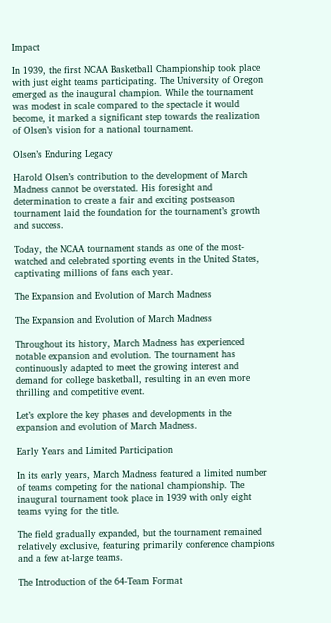Impact

In 1939, the first NCAA Basketball Championship took place with just eight teams participating. The University of Oregon emerged as the inaugural champion. While the tournament was modest in scale compared to the spectacle it would become, it marked a significant step towards the realization of Olsen’s vision for a national tournament.

Olsen’s Enduring Legacy

Harold Olsen’s contribution to the development of March Madness cannot be overstated. His foresight and determination to create a fair and exciting postseason tournament laid the foundation for the tournament’s growth and success.

Today, the NCAA tournament stands as one of the most-watched and celebrated sporting events in the United States, captivating millions of fans each year.

The Expansion and Evolution of March Madness

The Expansion and Evolution of March Madness

Throughout its history, March Madness has experienced notable expansion and evolution. The tournament has continuously adapted to meet the growing interest and demand for college basketball, resulting in an even more thrilling and competitive event.

Let’s explore the key phases and developments in the expansion and evolution of March Madness.

Early Years and Limited Participation

In its early years, March Madness featured a limited number of teams competing for the national championship. The inaugural tournament took place in 1939 with only eight teams vying for the title.

The field gradually expanded, but the tournament remained relatively exclusive, featuring primarily conference champions and a few at-large teams.

The Introduction of the 64-Team Format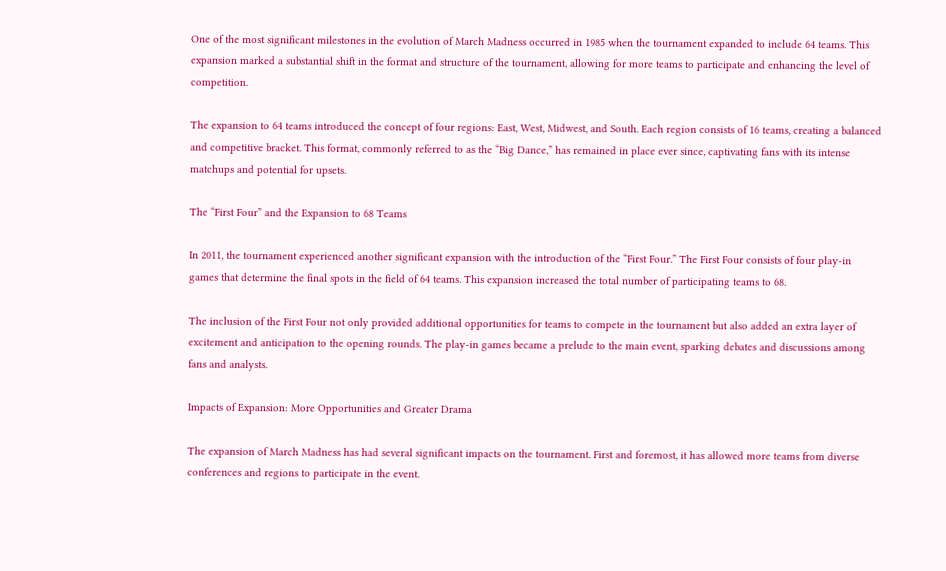One of the most significant milestones in the evolution of March Madness occurred in 1985 when the tournament expanded to include 64 teams. This expansion marked a substantial shift in the format and structure of the tournament, allowing for more teams to participate and enhancing the level of competition.

The expansion to 64 teams introduced the concept of four regions: East, West, Midwest, and South. Each region consists of 16 teams, creating a balanced and competitive bracket. This format, commonly referred to as the “Big Dance,” has remained in place ever since, captivating fans with its intense matchups and potential for upsets.

The “First Four” and the Expansion to 68 Teams

In 2011, the tournament experienced another significant expansion with the introduction of the “First Four.” The First Four consists of four play-in games that determine the final spots in the field of 64 teams. This expansion increased the total number of participating teams to 68.

The inclusion of the First Four not only provided additional opportunities for teams to compete in the tournament but also added an extra layer of excitement and anticipation to the opening rounds. The play-in games became a prelude to the main event, sparking debates and discussions among fans and analysts.

Impacts of Expansion: More Opportunities and Greater Drama

The expansion of March Madness has had several significant impacts on the tournament. First and foremost, it has allowed more teams from diverse conferences and regions to participate in the event.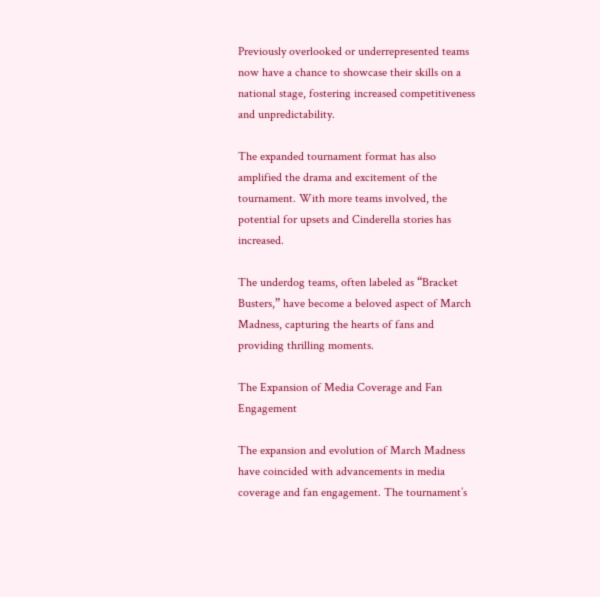Previously overlooked or underrepresented teams now have a chance to showcase their skills on a national stage, fostering increased competitiveness and unpredictability.

The expanded tournament format has also amplified the drama and excitement of the tournament. With more teams involved, the potential for upsets and Cinderella stories has increased.

The underdog teams, often labeled as “Bracket Busters,” have become a beloved aspect of March Madness, capturing the hearts of fans and providing thrilling moments.

The Expansion of Media Coverage and Fan Engagement

The expansion and evolution of March Madness have coincided with advancements in media coverage and fan engagement. The tournament’s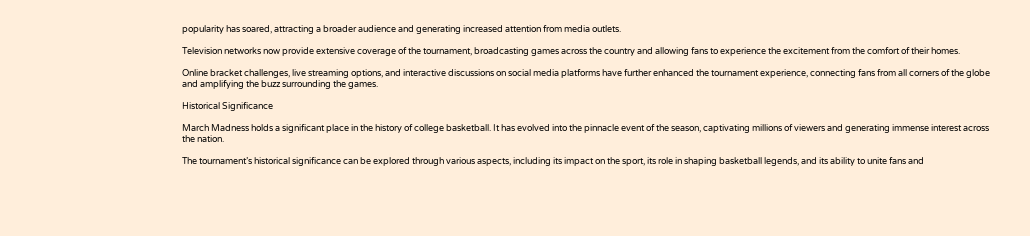popularity has soared, attracting a broader audience and generating increased attention from media outlets.

Television networks now provide extensive coverage of the tournament, broadcasting games across the country and allowing fans to experience the excitement from the comfort of their homes.

Online bracket challenges, live streaming options, and interactive discussions on social media platforms have further enhanced the tournament experience, connecting fans from all corners of the globe and amplifying the buzz surrounding the games.

Historical Significance

March Madness holds a significant place in the history of college basketball. It has evolved into the pinnacle event of the season, captivating millions of viewers and generating immense interest across the nation.

The tournament’s historical significance can be explored through various aspects, including its impact on the sport, its role in shaping basketball legends, and its ability to unite fans and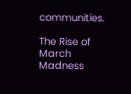communities.

The Rise of March Madness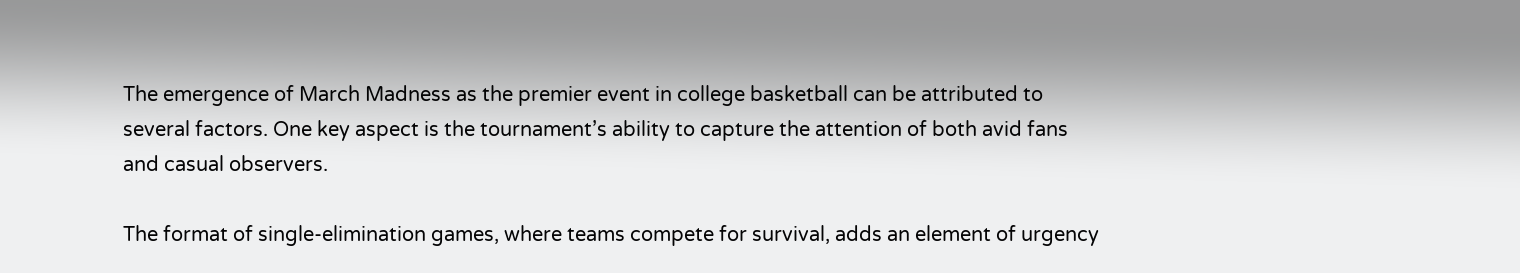The emergence of March Madness as the premier event in college basketball can be attributed to several factors. One key aspect is the tournament’s ability to capture the attention of both avid fans and casual observers.

The format of single-elimination games, where teams compete for survival, adds an element of urgency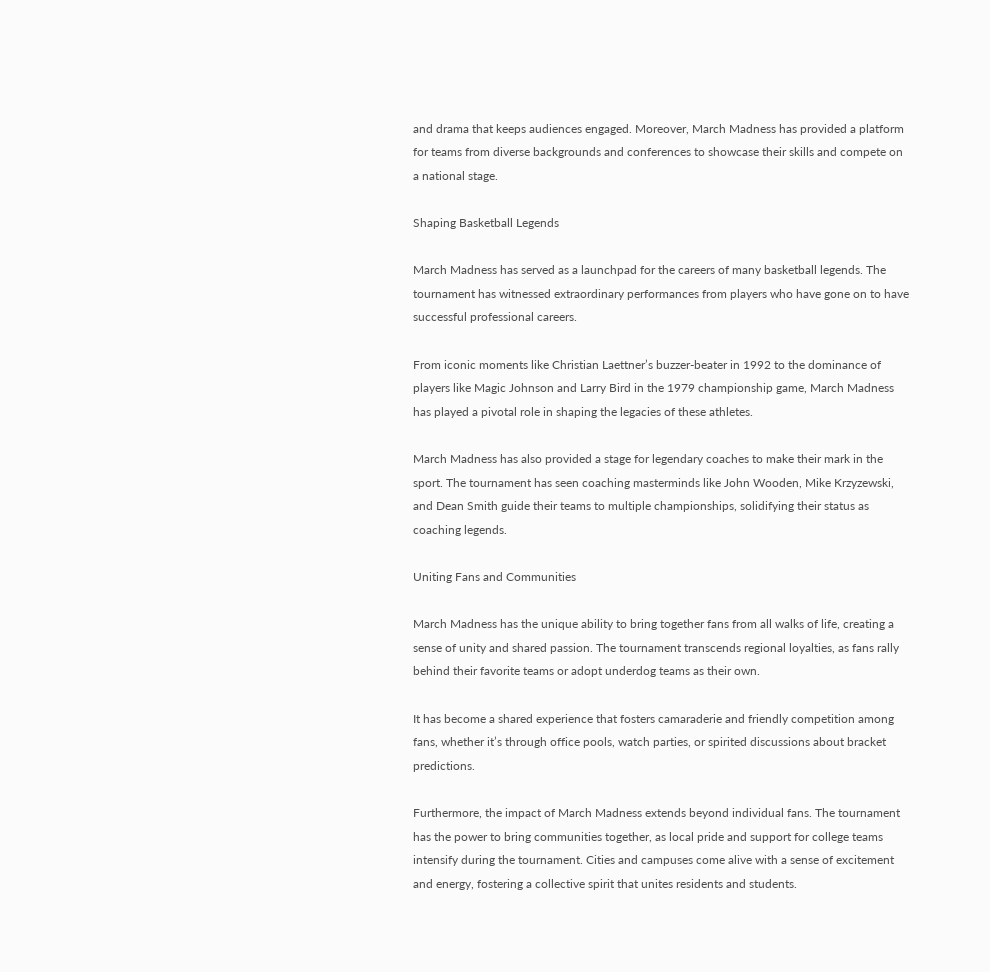and drama that keeps audiences engaged. Moreover, March Madness has provided a platform for teams from diverse backgrounds and conferences to showcase their skills and compete on a national stage.

Shaping Basketball Legends

March Madness has served as a launchpad for the careers of many basketball legends. The tournament has witnessed extraordinary performances from players who have gone on to have successful professional careers.

From iconic moments like Christian Laettner’s buzzer-beater in 1992 to the dominance of players like Magic Johnson and Larry Bird in the 1979 championship game, March Madness has played a pivotal role in shaping the legacies of these athletes.

March Madness has also provided a stage for legendary coaches to make their mark in the sport. The tournament has seen coaching masterminds like John Wooden, Mike Krzyzewski, and Dean Smith guide their teams to multiple championships, solidifying their status as coaching legends.

Uniting Fans and Communities

March Madness has the unique ability to bring together fans from all walks of life, creating a sense of unity and shared passion. The tournament transcends regional loyalties, as fans rally behind their favorite teams or adopt underdog teams as their own.

It has become a shared experience that fosters camaraderie and friendly competition among fans, whether it’s through office pools, watch parties, or spirited discussions about bracket predictions.

Furthermore, the impact of March Madness extends beyond individual fans. The tournament has the power to bring communities together, as local pride and support for college teams intensify during the tournament. Cities and campuses come alive with a sense of excitement and energy, fostering a collective spirit that unites residents and students.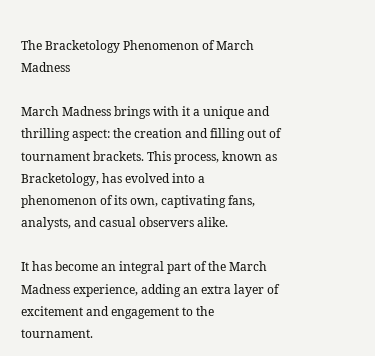The Bracketology Phenomenon of March Madness

March Madness brings with it a unique and thrilling aspect: the creation and filling out of tournament brackets. This process, known as Bracketology, has evolved into a phenomenon of its own, captivating fans, analysts, and casual observers alike.

It has become an integral part of the March Madness experience, adding an extra layer of excitement and engagement to the tournament.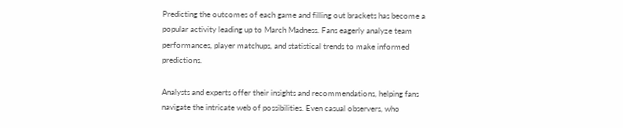Predicting the outcomes of each game and filling out brackets has become a popular activity leading up to March Madness. Fans eagerly analyze team performances, player matchups, and statistical trends to make informed predictions.

Analysts and experts offer their insights and recommendations, helping fans navigate the intricate web of possibilities. Even casual observers, who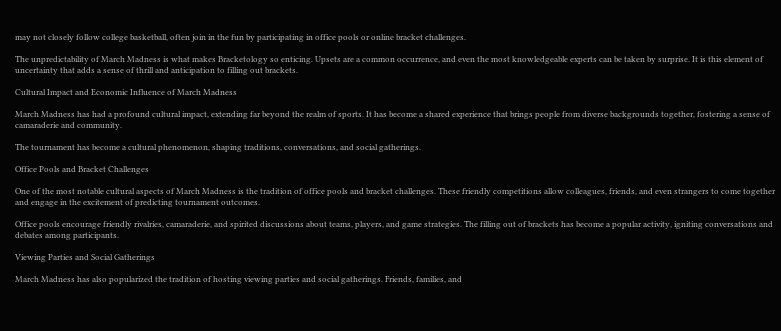may not closely follow college basketball, often join in the fun by participating in office pools or online bracket challenges.

The unpredictability of March Madness is what makes Bracketology so enticing. Upsets are a common occurrence, and even the most knowledgeable experts can be taken by surprise. It is this element of uncertainty that adds a sense of thrill and anticipation to filling out brackets.

Cultural Impact and Economic Influence of March Madness

March Madness has had a profound cultural impact, extending far beyond the realm of sports. It has become a shared experience that brings people from diverse backgrounds together, fostering a sense of camaraderie and community.

The tournament has become a cultural phenomenon, shaping traditions, conversations, and social gatherings.

Office Pools and Bracket Challenges

One of the most notable cultural aspects of March Madness is the tradition of office pools and bracket challenges. These friendly competitions allow colleagues, friends, and even strangers to come together and engage in the excitement of predicting tournament outcomes.

Office pools encourage friendly rivalries, camaraderie, and spirited discussions about teams, players, and game strategies. The filling out of brackets has become a popular activity, igniting conversations and debates among participants.

Viewing Parties and Social Gatherings

March Madness has also popularized the tradition of hosting viewing parties and social gatherings. Friends, families, and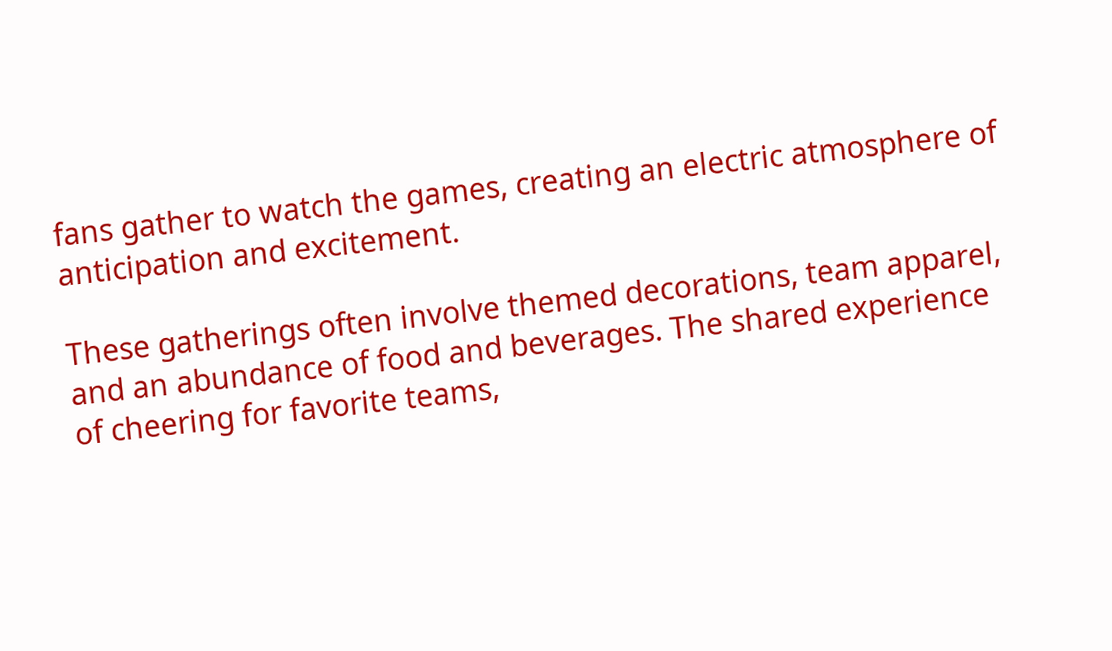fans gather to watch the games, creating an electric atmosphere of anticipation and excitement.

These gatherings often involve themed decorations, team apparel, and an abundance of food and beverages. The shared experience of cheering for favorite teams,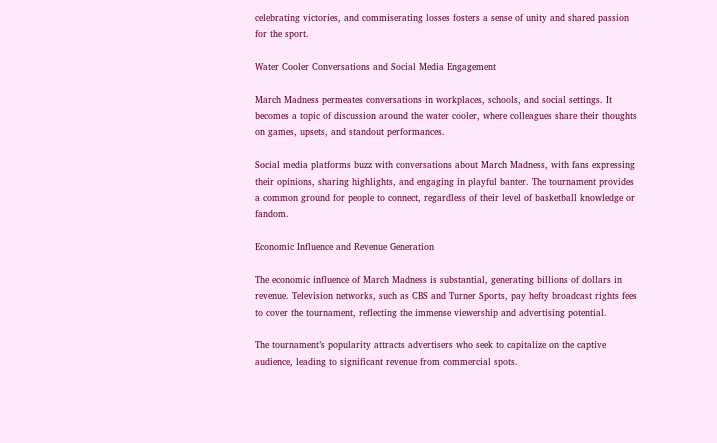celebrating victories, and commiserating losses fosters a sense of unity and shared passion for the sport.

Water Cooler Conversations and Social Media Engagement

March Madness permeates conversations in workplaces, schools, and social settings. It becomes a topic of discussion around the water cooler, where colleagues share their thoughts on games, upsets, and standout performances.

Social media platforms buzz with conversations about March Madness, with fans expressing their opinions, sharing highlights, and engaging in playful banter. The tournament provides a common ground for people to connect, regardless of their level of basketball knowledge or fandom.

Economic Influence and Revenue Generation

The economic influence of March Madness is substantial, generating billions of dollars in revenue. Television networks, such as CBS and Turner Sports, pay hefty broadcast rights fees to cover the tournament, reflecting the immense viewership and advertising potential.

The tournament’s popularity attracts advertisers who seek to capitalize on the captive audience, leading to significant revenue from commercial spots.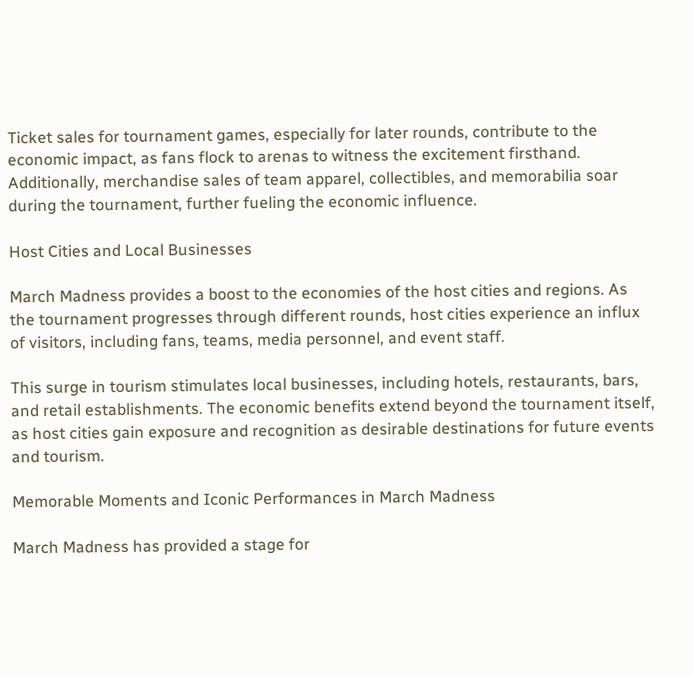Ticket sales for tournament games, especially for later rounds, contribute to the economic impact, as fans flock to arenas to witness the excitement firsthand. Additionally, merchandise sales of team apparel, collectibles, and memorabilia soar during the tournament, further fueling the economic influence.

Host Cities and Local Businesses

March Madness provides a boost to the economies of the host cities and regions. As the tournament progresses through different rounds, host cities experience an influx of visitors, including fans, teams, media personnel, and event staff.

This surge in tourism stimulates local businesses, including hotels, restaurants, bars, and retail establishments. The economic benefits extend beyond the tournament itself, as host cities gain exposure and recognition as desirable destinations for future events and tourism.

Memorable Moments and Iconic Performances in March Madness

March Madness has provided a stage for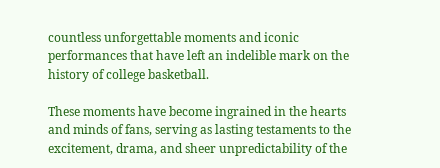countless unforgettable moments and iconic performances that have left an indelible mark on the history of college basketball.

These moments have become ingrained in the hearts and minds of fans, serving as lasting testaments to the excitement, drama, and sheer unpredictability of the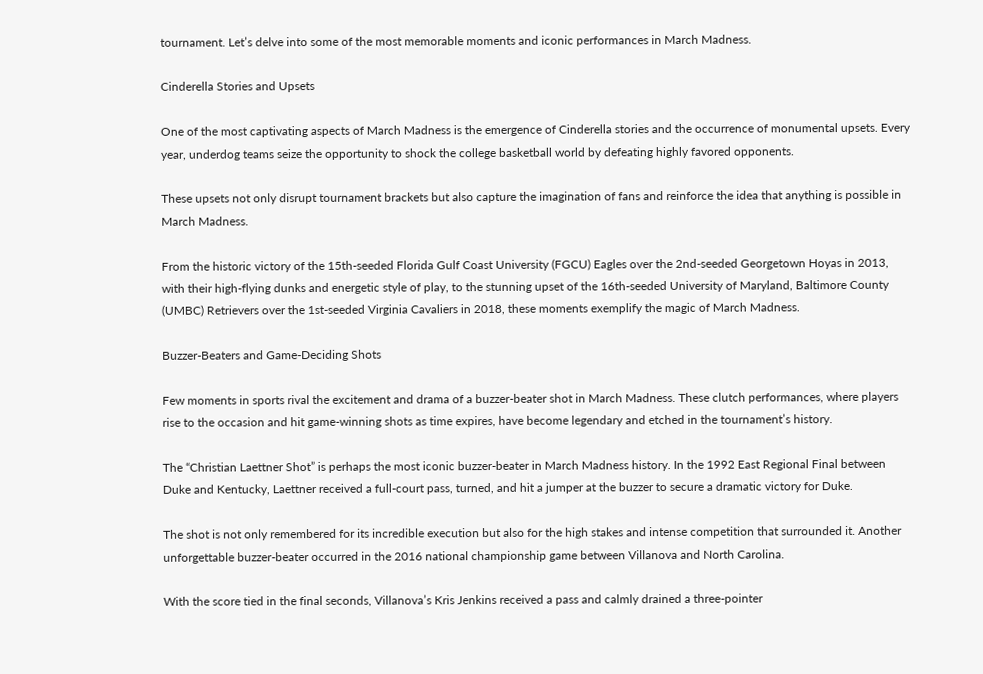tournament. Let’s delve into some of the most memorable moments and iconic performances in March Madness.

Cinderella Stories and Upsets

One of the most captivating aspects of March Madness is the emergence of Cinderella stories and the occurrence of monumental upsets. Every year, underdog teams seize the opportunity to shock the college basketball world by defeating highly favored opponents.

These upsets not only disrupt tournament brackets but also capture the imagination of fans and reinforce the idea that anything is possible in March Madness.

From the historic victory of the 15th-seeded Florida Gulf Coast University (FGCU) Eagles over the 2nd-seeded Georgetown Hoyas in 2013, with their high-flying dunks and energetic style of play, to the stunning upset of the 16th-seeded University of Maryland, Baltimore County (UMBC) Retrievers over the 1st-seeded Virginia Cavaliers in 2018, these moments exemplify the magic of March Madness.

Buzzer-Beaters and Game-Deciding Shots

Few moments in sports rival the excitement and drama of a buzzer-beater shot in March Madness. These clutch performances, where players rise to the occasion and hit game-winning shots as time expires, have become legendary and etched in the tournament’s history.

The “Christian Laettner Shot” is perhaps the most iconic buzzer-beater in March Madness history. In the 1992 East Regional Final between Duke and Kentucky, Laettner received a full-court pass, turned, and hit a jumper at the buzzer to secure a dramatic victory for Duke.

The shot is not only remembered for its incredible execution but also for the high stakes and intense competition that surrounded it. Another unforgettable buzzer-beater occurred in the 2016 national championship game between Villanova and North Carolina.

With the score tied in the final seconds, Villanova’s Kris Jenkins received a pass and calmly drained a three-pointer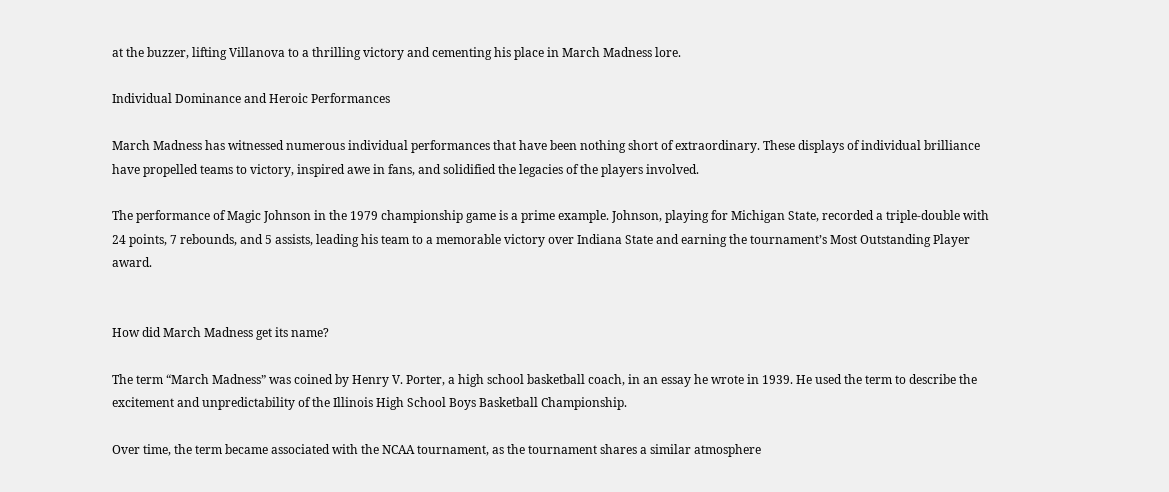at the buzzer, lifting Villanova to a thrilling victory and cementing his place in March Madness lore.

Individual Dominance and Heroic Performances

March Madness has witnessed numerous individual performances that have been nothing short of extraordinary. These displays of individual brilliance have propelled teams to victory, inspired awe in fans, and solidified the legacies of the players involved.

The performance of Magic Johnson in the 1979 championship game is a prime example. Johnson, playing for Michigan State, recorded a triple-double with 24 points, 7 rebounds, and 5 assists, leading his team to a memorable victory over Indiana State and earning the tournament’s Most Outstanding Player award.


How did March Madness get its name?

The term “March Madness” was coined by Henry V. Porter, a high school basketball coach, in an essay he wrote in 1939. He used the term to describe the excitement and unpredictability of the Illinois High School Boys Basketball Championship.

Over time, the term became associated with the NCAA tournament, as the tournament shares a similar atmosphere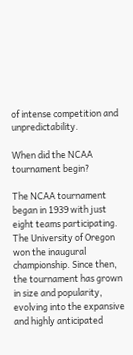of intense competition and unpredictability.

When did the NCAA tournament begin?

The NCAA tournament began in 1939 with just eight teams participating. The University of Oregon won the inaugural championship. Since then, the tournament has grown in size and popularity, evolving into the expansive and highly anticipated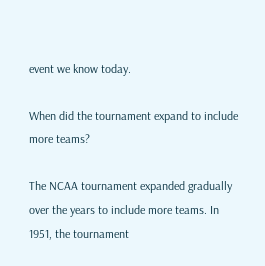event we know today.

When did the tournament expand to include more teams?

The NCAA tournament expanded gradually over the years to include more teams. In 1951, the tournament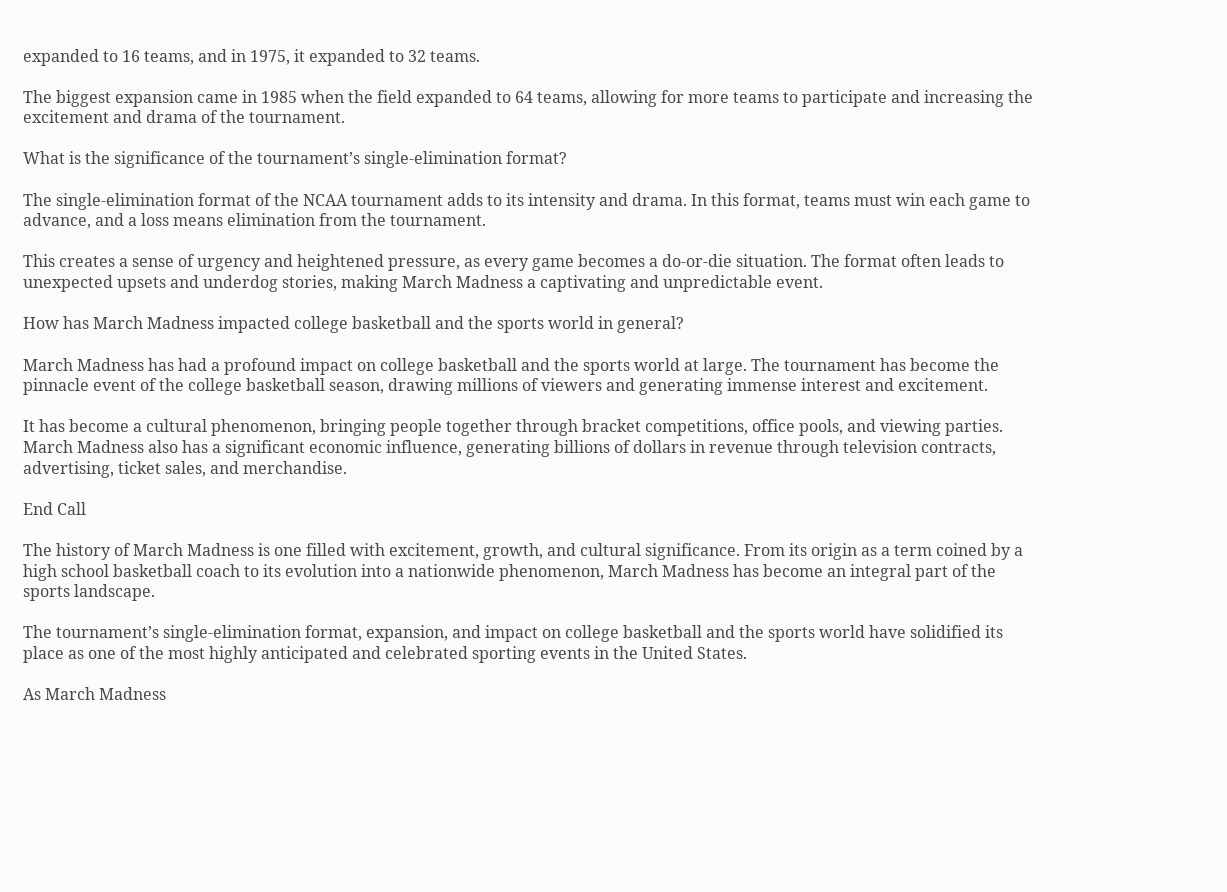expanded to 16 teams, and in 1975, it expanded to 32 teams.

The biggest expansion came in 1985 when the field expanded to 64 teams, allowing for more teams to participate and increasing the excitement and drama of the tournament.

What is the significance of the tournament’s single-elimination format?

The single-elimination format of the NCAA tournament adds to its intensity and drama. In this format, teams must win each game to advance, and a loss means elimination from the tournament.

This creates a sense of urgency and heightened pressure, as every game becomes a do-or-die situation. The format often leads to unexpected upsets and underdog stories, making March Madness a captivating and unpredictable event.

How has March Madness impacted college basketball and the sports world in general?

March Madness has had a profound impact on college basketball and the sports world at large. The tournament has become the pinnacle event of the college basketball season, drawing millions of viewers and generating immense interest and excitement.

It has become a cultural phenomenon, bringing people together through bracket competitions, office pools, and viewing parties. March Madness also has a significant economic influence, generating billions of dollars in revenue through television contracts, advertising, ticket sales, and merchandise.

End Call

The history of March Madness is one filled with excitement, growth, and cultural significance. From its origin as a term coined by a high school basketball coach to its evolution into a nationwide phenomenon, March Madness has become an integral part of the sports landscape.

The tournament’s single-elimination format, expansion, and impact on college basketball and the sports world have solidified its place as one of the most highly anticipated and celebrated sporting events in the United States.

As March Madness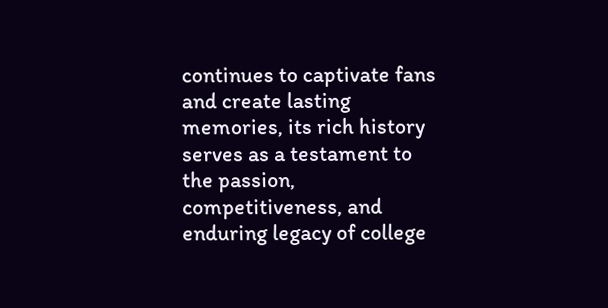continues to captivate fans and create lasting memories, its rich history serves as a testament to the passion, competitiveness, and enduring legacy of college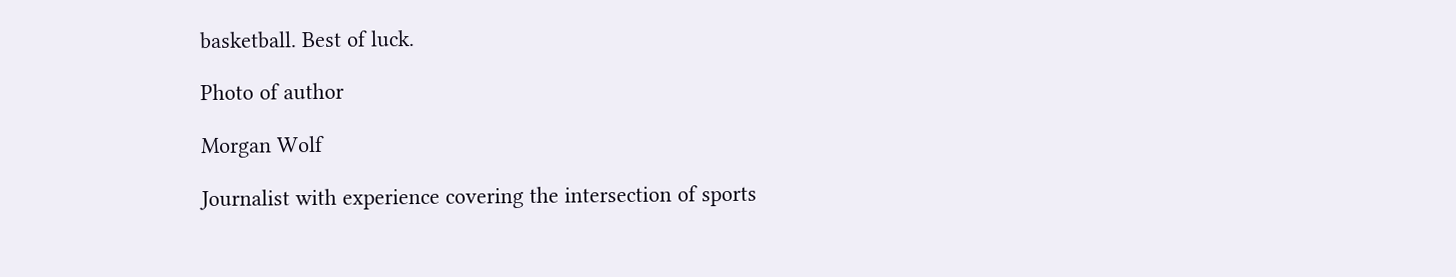basketball. Best of luck.

Photo of author

Morgan Wolf

Journalist with experience covering the intersection of sports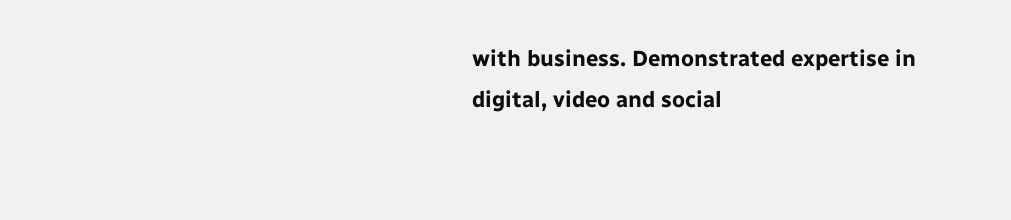with business. Demonstrated expertise in digital, video and social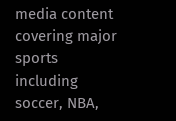media content covering major sports including soccer, NBA,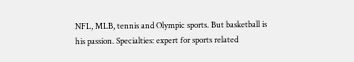NFL, MLB, tennis and Olympic sports. But basketball is his passion. Specialties: expert for sports related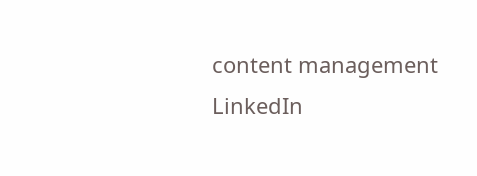content management LinkedIn